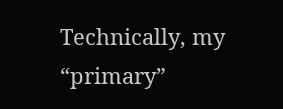Technically, my “primary”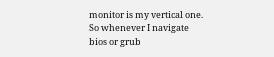monitor is my vertical one. So whenever I navigate bios or grub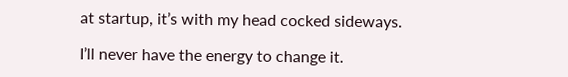at startup, it’s with my head cocked sideways.

I’ll never have the energy to change it.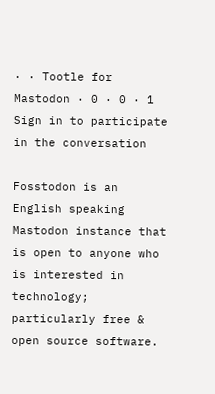· · Tootle for Mastodon · 0 · 0 · 1
Sign in to participate in the conversation

Fosstodon is an English speaking Mastodon instance that is open to anyone who is interested in technology; particularly free & open source software.